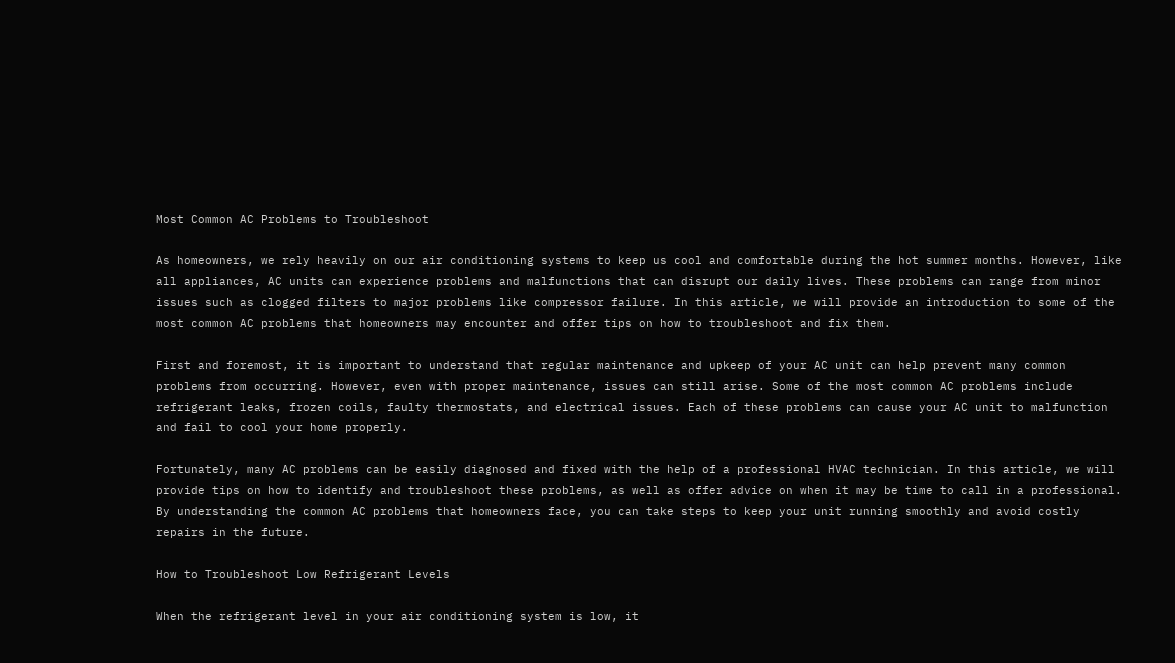Most Common AC Problems to Troubleshoot

As homeowners, we rely heavily on our air conditioning systems to keep us cool and comfortable during the hot summer months. However, like all appliances, AC units can experience problems and malfunctions that can disrupt our daily lives. These problems can range from minor issues such as clogged filters to major problems like compressor failure. In this article, we will provide an introduction to some of the most common AC problems that homeowners may encounter and offer tips on how to troubleshoot and fix them.

First and foremost, it is important to understand that regular maintenance and upkeep of your AC unit can help prevent many common problems from occurring. However, even with proper maintenance, issues can still arise. Some of the most common AC problems include refrigerant leaks, frozen coils, faulty thermostats, and electrical issues. Each of these problems can cause your AC unit to malfunction and fail to cool your home properly.

Fortunately, many AC problems can be easily diagnosed and fixed with the help of a professional HVAC technician. In this article, we will provide tips on how to identify and troubleshoot these problems, as well as offer advice on when it may be time to call in a professional. By understanding the common AC problems that homeowners face, you can take steps to keep your unit running smoothly and avoid costly repairs in the future.

How to Troubleshoot Low Refrigerant Levels

When the refrigerant level in your air conditioning system is low, it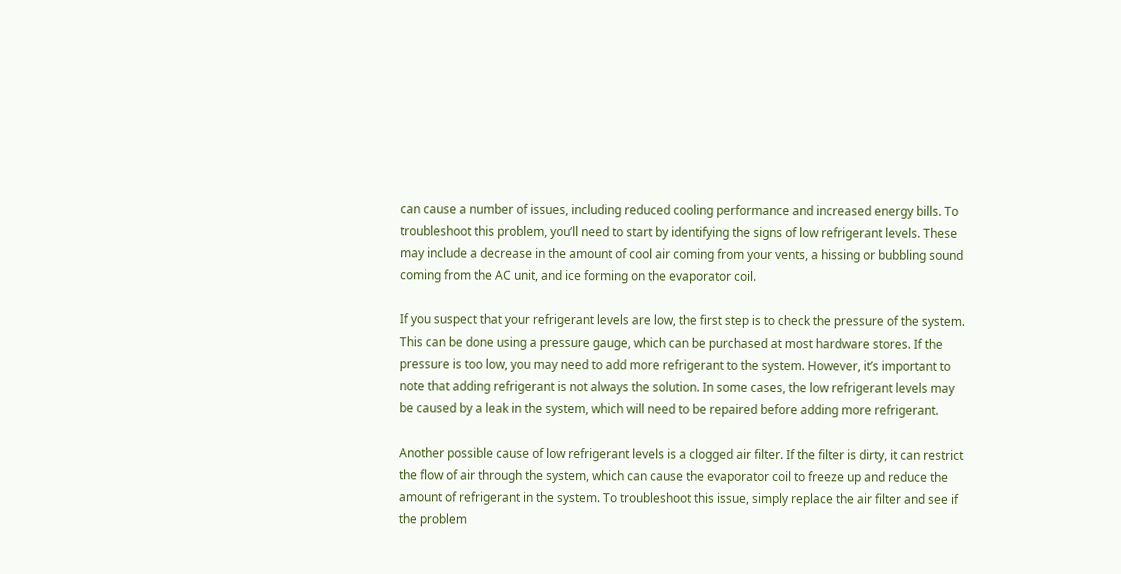can cause a number of issues, including reduced cooling performance and increased energy bills. To troubleshoot this problem, you’ll need to start by identifying the signs of low refrigerant levels. These may include a decrease in the amount of cool air coming from your vents, a hissing or bubbling sound coming from the AC unit, and ice forming on the evaporator coil.

If you suspect that your refrigerant levels are low, the first step is to check the pressure of the system. This can be done using a pressure gauge, which can be purchased at most hardware stores. If the pressure is too low, you may need to add more refrigerant to the system. However, it’s important to note that adding refrigerant is not always the solution. In some cases, the low refrigerant levels may be caused by a leak in the system, which will need to be repaired before adding more refrigerant.

Another possible cause of low refrigerant levels is a clogged air filter. If the filter is dirty, it can restrict the flow of air through the system, which can cause the evaporator coil to freeze up and reduce the amount of refrigerant in the system. To troubleshoot this issue, simply replace the air filter and see if the problem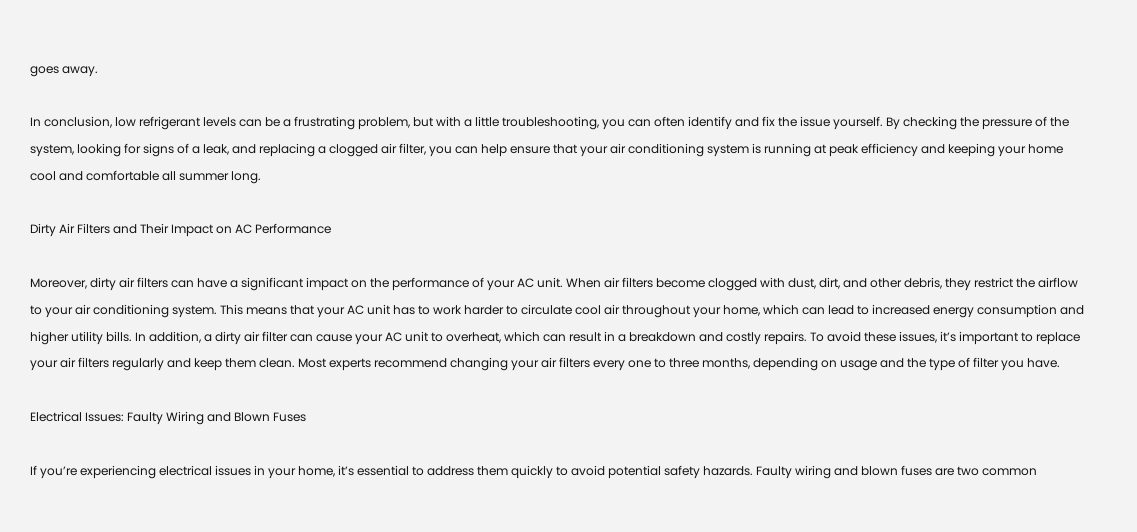goes away.

In conclusion, low refrigerant levels can be a frustrating problem, but with a little troubleshooting, you can often identify and fix the issue yourself. By checking the pressure of the system, looking for signs of a leak, and replacing a clogged air filter, you can help ensure that your air conditioning system is running at peak efficiency and keeping your home cool and comfortable all summer long.

Dirty Air Filters and Their Impact on AC Performance

Moreover, dirty air filters can have a significant impact on the performance of your AC unit. When air filters become clogged with dust, dirt, and other debris, they restrict the airflow to your air conditioning system. This means that your AC unit has to work harder to circulate cool air throughout your home, which can lead to increased energy consumption and higher utility bills. In addition, a dirty air filter can cause your AC unit to overheat, which can result in a breakdown and costly repairs. To avoid these issues, it’s important to replace your air filters regularly and keep them clean. Most experts recommend changing your air filters every one to three months, depending on usage and the type of filter you have.

Electrical Issues: Faulty Wiring and Blown Fuses

If you’re experiencing electrical issues in your home, it’s essential to address them quickly to avoid potential safety hazards. Faulty wiring and blown fuses are two common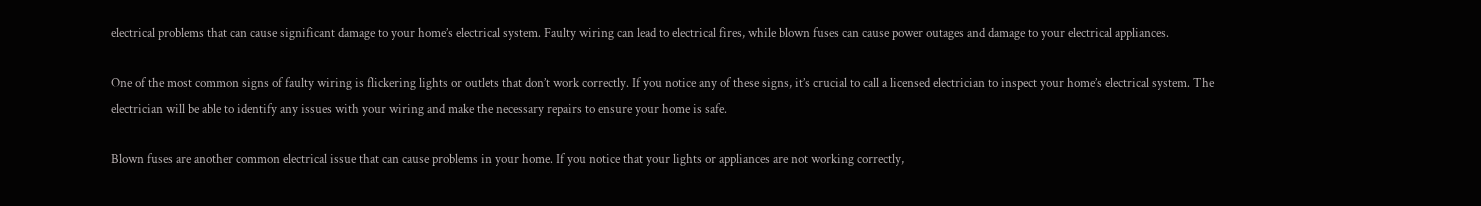electrical problems that can cause significant damage to your home’s electrical system. Faulty wiring can lead to electrical fires, while blown fuses can cause power outages and damage to your electrical appliances.

One of the most common signs of faulty wiring is flickering lights or outlets that don’t work correctly. If you notice any of these signs, it’s crucial to call a licensed electrician to inspect your home’s electrical system. The electrician will be able to identify any issues with your wiring and make the necessary repairs to ensure your home is safe.

Blown fuses are another common electrical issue that can cause problems in your home. If you notice that your lights or appliances are not working correctly,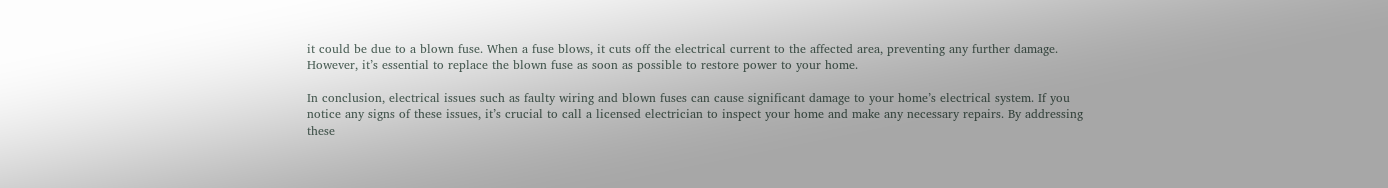it could be due to a blown fuse. When a fuse blows, it cuts off the electrical current to the affected area, preventing any further damage. However, it’s essential to replace the blown fuse as soon as possible to restore power to your home.

In conclusion, electrical issues such as faulty wiring and blown fuses can cause significant damage to your home’s electrical system. If you notice any signs of these issues, it’s crucial to call a licensed electrician to inspect your home and make any necessary repairs. By addressing these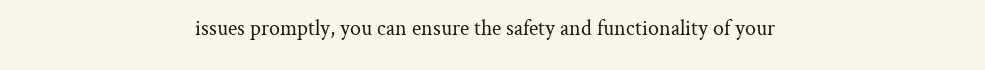issues promptly, you can ensure the safety and functionality of your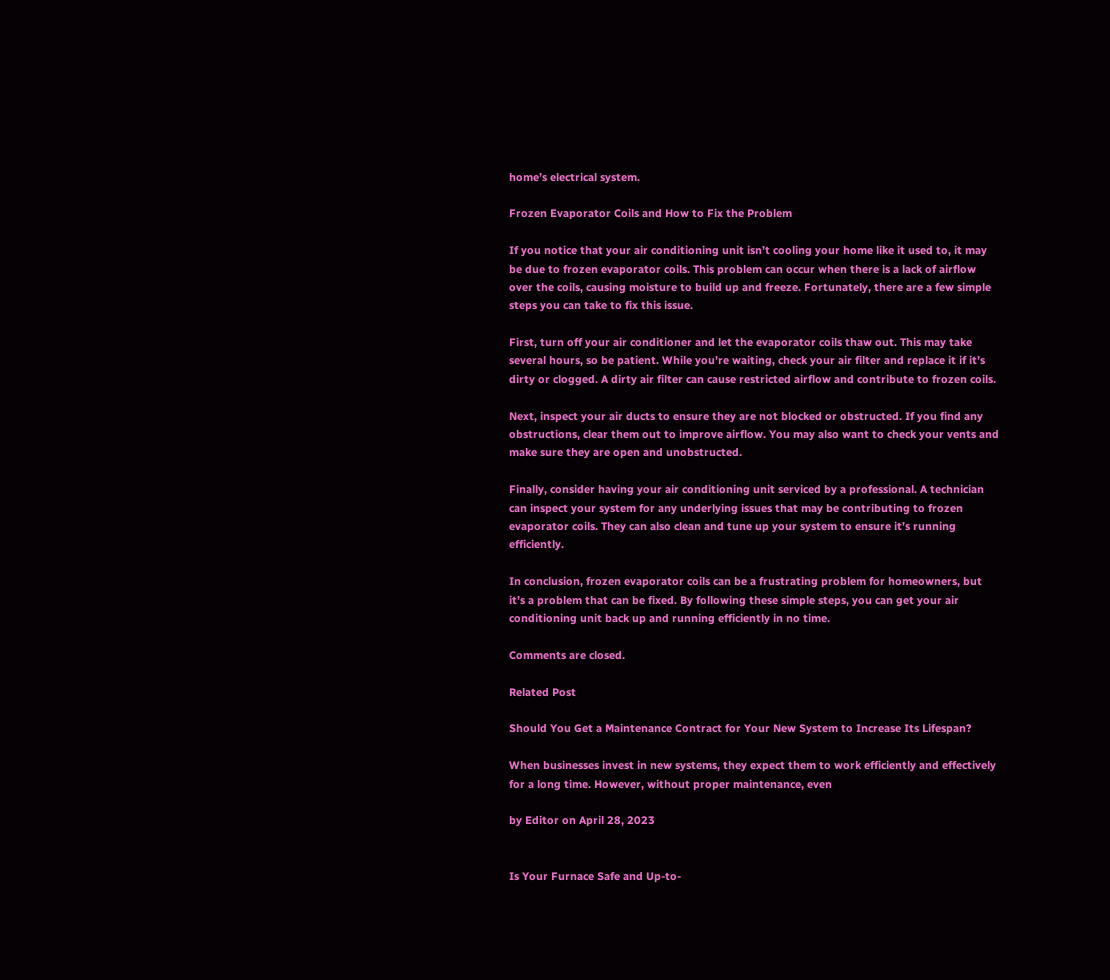home’s electrical system.

Frozen Evaporator Coils and How to Fix the Problem

If you notice that your air conditioning unit isn’t cooling your home like it used to, it may be due to frozen evaporator coils. This problem can occur when there is a lack of airflow over the coils, causing moisture to build up and freeze. Fortunately, there are a few simple steps you can take to fix this issue.

First, turn off your air conditioner and let the evaporator coils thaw out. This may take several hours, so be patient. While you’re waiting, check your air filter and replace it if it’s dirty or clogged. A dirty air filter can cause restricted airflow and contribute to frozen coils.

Next, inspect your air ducts to ensure they are not blocked or obstructed. If you find any obstructions, clear them out to improve airflow. You may also want to check your vents and make sure they are open and unobstructed.

Finally, consider having your air conditioning unit serviced by a professional. A technician can inspect your system for any underlying issues that may be contributing to frozen evaporator coils. They can also clean and tune up your system to ensure it’s running efficiently.

In conclusion, frozen evaporator coils can be a frustrating problem for homeowners, but it’s a problem that can be fixed. By following these simple steps, you can get your air conditioning unit back up and running efficiently in no time.

Comments are closed.

Related Post

Should You Get a Maintenance Contract for Your New System to Increase Its Lifespan?

When businesses invest in new systems, they expect them to work efficiently and effectively for a long time. However, without proper maintenance, even

by Editor on April 28, 2023


Is Your Furnace Safe and Up-to-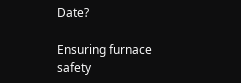Date?

Ensuring furnace safety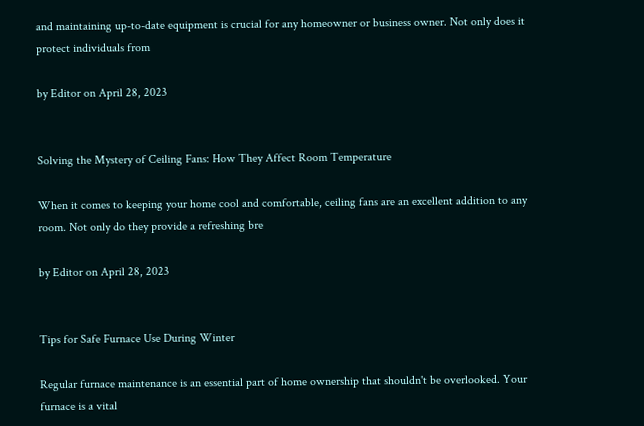and maintaining up-to-date equipment is crucial for any homeowner or business owner. Not only does it protect individuals from

by Editor on April 28, 2023


Solving the Mystery of Ceiling Fans: How They Affect Room Temperature

When it comes to keeping your home cool and comfortable, ceiling fans are an excellent addition to any room. Not only do they provide a refreshing bre

by Editor on April 28, 2023


Tips for Safe Furnace Use During Winter

Regular furnace maintenance is an essential part of home ownership that shouldn't be overlooked. Your furnace is a vital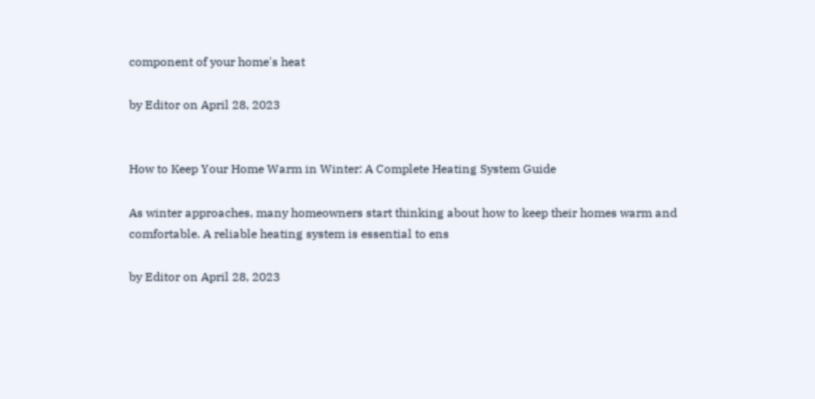component of your home's heat

by Editor on April 28, 2023


How to Keep Your Home Warm in Winter: A Complete Heating System Guide

As winter approaches, many homeowners start thinking about how to keep their homes warm and comfortable. A reliable heating system is essential to ens

by Editor on April 28, 2023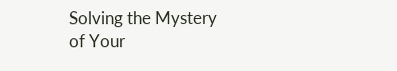Solving the Mystery of Your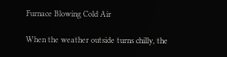Furnace Blowing Cold Air

When the weather outside turns chilly, the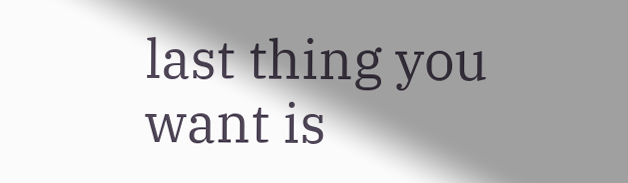last thing you want is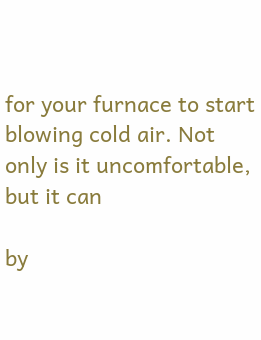for your furnace to start blowing cold air. Not only is it uncomfortable, but it can

by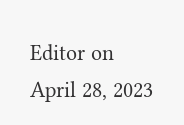Editor on April 28, 2023